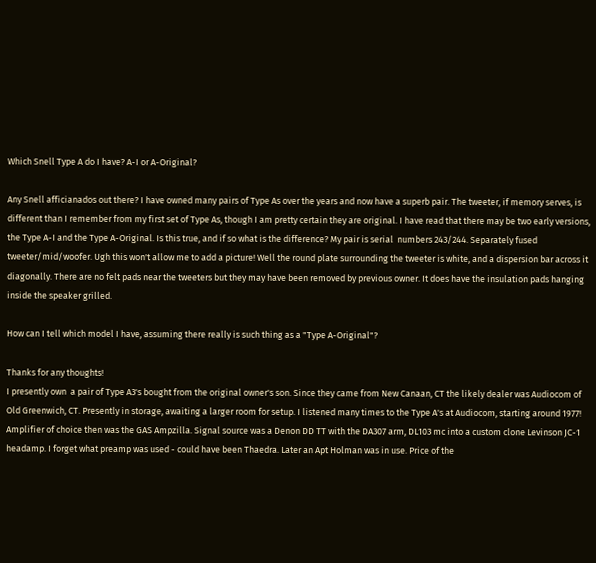Which Snell Type A do I have? A-I or A-Original?

Any Snell afficianados out there? I have owned many pairs of Type As over the years and now have a superb pair. The tweeter, if memory serves, is different than I remember from my first set of Type As, though I am pretty certain they are original. I have read that there may be two early versions, the Type A-I and the Type A-Original. Is this true, and if so what is the difference? My pair is serial  numbers 243/244. Separately fused tweeter/mid/woofer. Ugh this won't allow me to add a picture! Well the round plate surrounding the tweeter is white, and a dispersion bar across it diagonally. There are no felt pads near the tweeters but they may have been removed by previous owner. It does have the insulation pads hanging inside the speaker grilled.

How can I tell which model I have, assuming there really is such thing as a "Type A-Original"?

Thanks for any thoughts!
I presently own  a pair of Type A3's bought from the original owner's son. Since they came from New Canaan, CT the likely dealer was Audiocom of Old Greenwich, CT. Presently in storage, awaiting a larger room for setup. I listened many times to the Type A's at Audiocom, starting around 1977! Amplifier of choice then was the GAS Ampzilla. Signal source was a Denon DD TT with the DA307 arm, DL103 mc into a custom clone Levinson JC-1 headamp. I forget what preamp was used - could have been Thaedra. Later an Apt Holman was in use. Price of the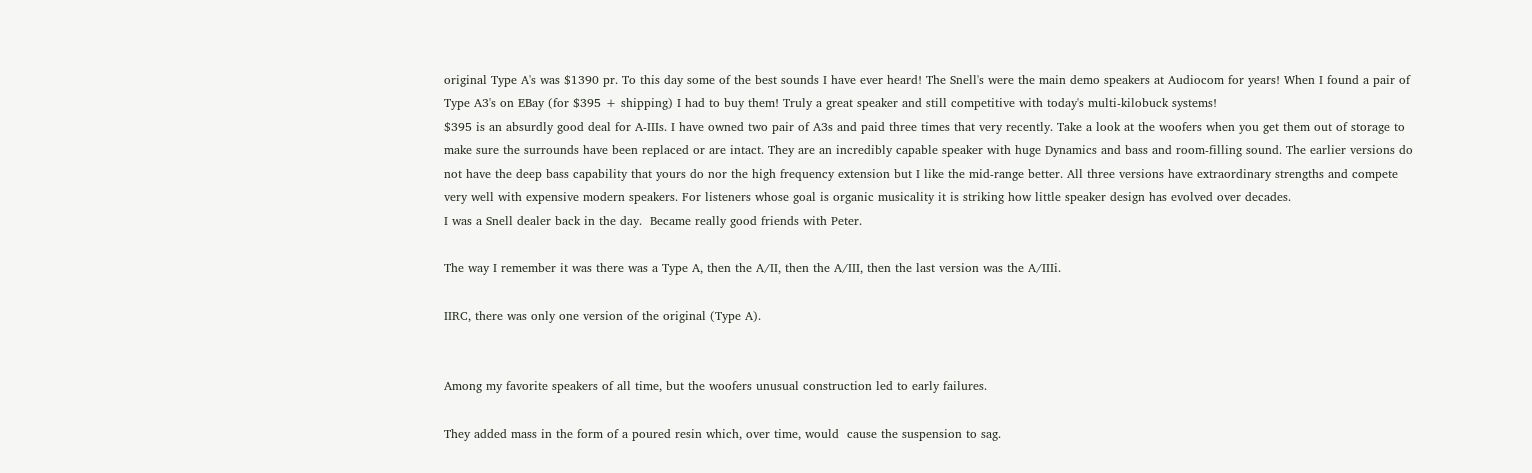original Type A's was $1390 pr. To this day some of the best sounds I have ever heard! The Snell's were the main demo speakers at Audiocom for years! When I found a pair of Type A3's on EBay (for $395 + shipping) I had to buy them! Truly a great speaker and still competitive with today's multi-kilobuck systems!
$395 is an absurdly good deal for A-IIIs. I have owned two pair of A3s and paid three times that very recently. Take a look at the woofers when you get them out of storage to make sure the surrounds have been replaced or are intact. They are an incredibly capable speaker with huge Dynamics and bass and room-filling sound. The earlier versions do not have the deep bass capability that yours do nor the high frequency extension but I like the mid-range better. All three versions have extraordinary strengths and compete very well with expensive modern speakers. For listeners whose goal is organic musicality it is striking how little speaker design has evolved over decades.
I was a Snell dealer back in the day.  Became really good friends with Peter.

The way I remember it was there was a Type A, then the A/II, then the A/III, then the last version was the A/IIIi.

IIRC, there was only one version of the original (Type A).


Among my favorite speakers of all time, but the woofers unusual construction led to early failures.

They added mass in the form of a poured resin which, over time, would  cause the suspension to sag.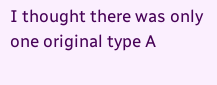I thought there was only one original type A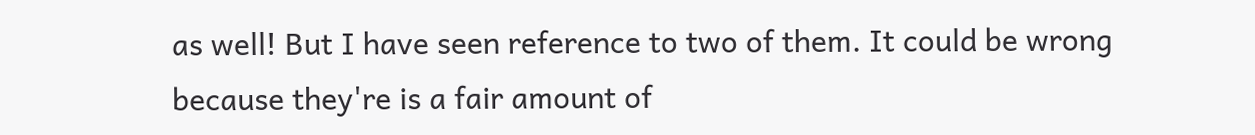as well! But I have seen reference to two of them. It could be wrong because they're is a fair amount of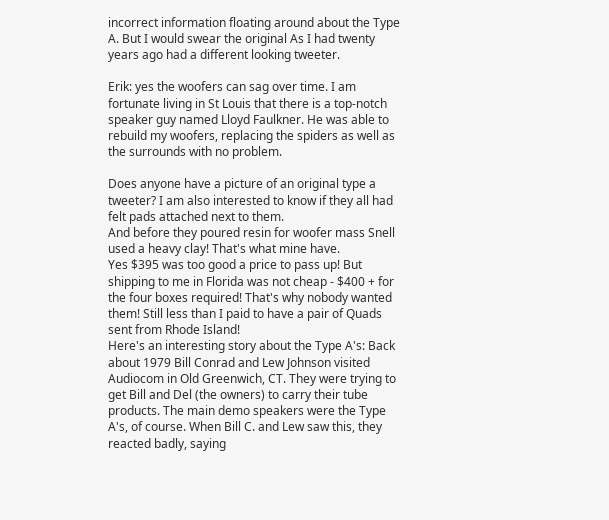incorrect information floating around about the Type A. But I would swear the original As I had twenty years ago had a different looking tweeter.

Erik: yes the woofers can sag over time. I am fortunate living in St Louis that there is a top-notch speaker guy named Lloyd Faulkner. He was able to rebuild my woofers, replacing the spiders as well as the surrounds with no problem.

Does anyone have a picture of an original type a tweeter? I am also interested to know if they all had felt pads attached next to them.
And before they poured resin for woofer mass Snell used a heavy clay! That's what mine have.
Yes $395 was too good a price to pass up! But shipping to me in Florida was not cheap - $400 + for the four boxes required! That's why nobody wanted them! Still less than I paid to have a pair of Quads sent from Rhode Island!
Here's an interesting story about the Type A's: Back about 1979 Bill Conrad and Lew Johnson visited Audiocom in Old Greenwich, CT. They were trying to get Bill and Del (the owners) to carry their tube products. The main demo speakers were the Type A's, of course. When Bill C. and Lew saw this, they reacted badly, saying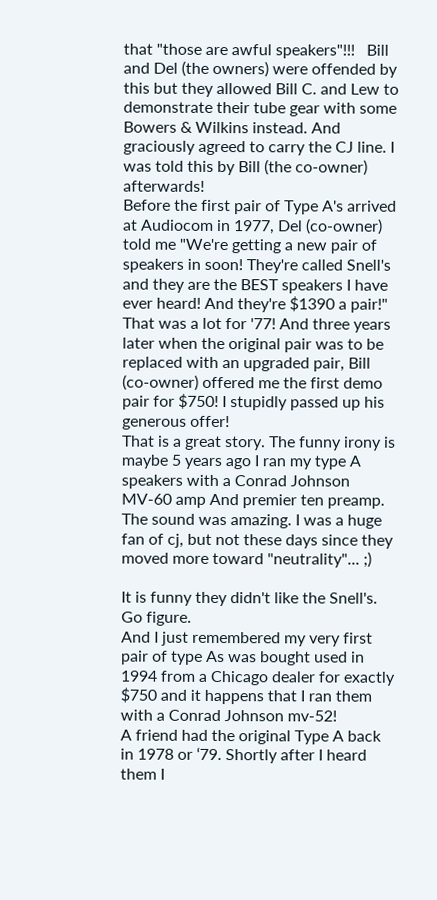that "those are awful speakers"!!!   Bill and Del (the owners) were offended by this but they allowed Bill C. and Lew to demonstrate their tube gear with some Bowers & Wilkins instead. And graciously agreed to carry the CJ line. I was told this by Bill (the co-owner) afterwards!
Before the first pair of Type A's arrived at Audiocom in 1977, Del (co-owner) told me "We're getting a new pair of speakers in soon! They're called Snell's and they are the BEST speakers I have ever heard! And they're $1390 a pair!" That was a lot for '77! And three years later when the original pair was to be replaced with an upgraded pair, Bill (co-owner) offered me the first demo pair for $750! I stupidly passed up his generous offer!
That is a great story. The funny irony is maybe 5 years ago I ran my type A speakers with a Conrad Johnson MV-60 amp And premier ten preamp. The sound was amazing. I was a huge fan of cj, but not these days since they moved more toward "neutrality"... ;)

It is funny they didn't like the Snell's. Go figure.
And I just remembered my very first pair of type As was bought used in 1994 from a Chicago dealer for exactly $750 and it happens that I ran them with a Conrad Johnson mv-52!
A friend had the original Type A back in 1978 or ‘79. Shortly after I heard them I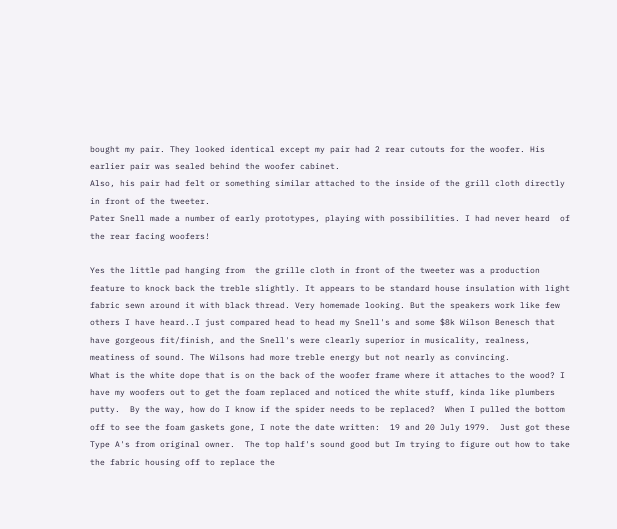bought my pair. They looked identical except my pair had 2 rear cutouts for the woofer. His earlier pair was sealed behind the woofer cabinet.
Also, his pair had felt or something similar attached to the inside of the grill cloth directly in front of the tweeter.
Pater Snell made a number of early prototypes, playing with possibilities. I had never heard  of the rear facing woofers!

Yes the little pad hanging from  the grille cloth in front of the tweeter was a production feature to knock back the treble slightly. It appears to be standard house insulation with light fabric sewn around it with black thread. Very homemade looking. But the speakers work like few others I have heard..I just compared head to head my Snell's and some $8k Wilson Benesch that have gorgeous fit/finish, and the Snell's were clearly superior in musicality, realness, meatiness of sound. The Wilsons had more treble energy but not nearly as convincing.
What is the white dope that is on the back of the woofer frame where it attaches to the wood? I have my woofers out to get the foam replaced and noticed the white stuff, kinda like plumbers putty.  By the way, how do I know if the spider needs to be replaced?  When I pulled the bottom off to see the foam gaskets gone, I note the date written:  19 and 20 July 1979.  Just got these Type A's from original owner.  The top half's sound good but Im trying to figure out how to take the fabric housing off to replace the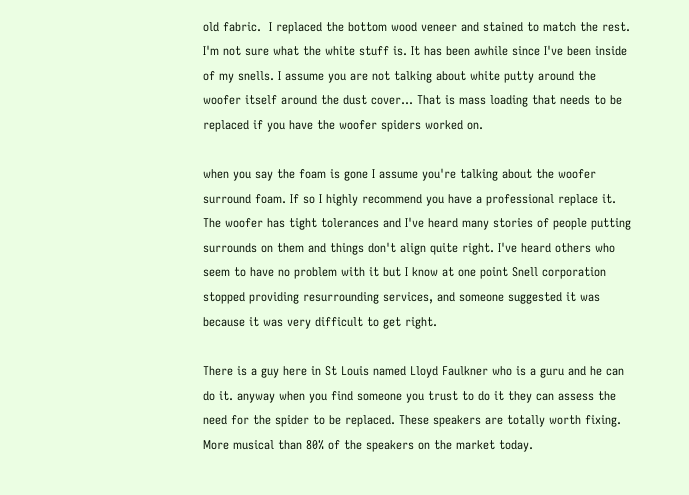old fabric.  I replaced the bottom wood veneer and stained to match the rest.
I'm not sure what the white stuff is. It has been awhile since I've been inside of my snells. I assume you are not talking about white putty around the woofer itself around the dust cover... That is mass loading that needs to be replaced if you have the woofer spiders worked on.

when you say the foam is gone I assume you're talking about the woofer surround foam. If so I highly recommend you have a professional replace it. The woofer has tight tolerances and I've heard many stories of people putting surrounds on them and things don't align quite right. I've heard others who seem to have no problem with it but I know at one point Snell corporation stopped providing resurrounding services, and someone suggested it was because it was very difficult to get right.

There is a guy here in St Louis named Lloyd Faulkner who is a guru and he can do it. anyway when you find someone you trust to do it they can assess the need for the spider to be replaced. These speakers are totally worth fixing. More musical than 80% of the speakers on the market today.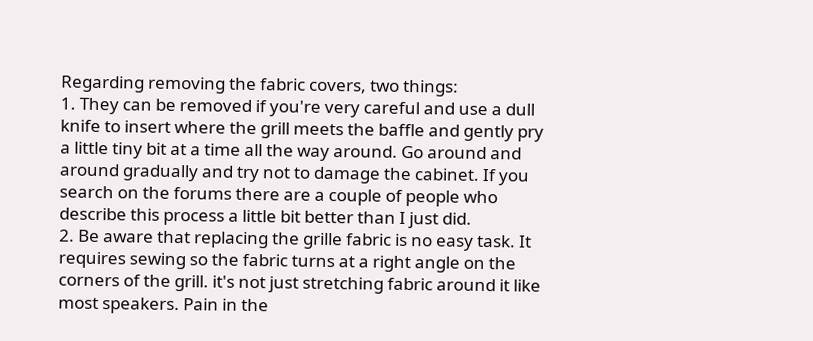Regarding removing the fabric covers, two things:
1. They can be removed if you're very careful and use a dull knife to insert where the grill meets the baffle and gently pry a little tiny bit at a time all the way around. Go around and around gradually and try not to damage the cabinet. If you search on the forums there are a couple of people who describe this process a little bit better than I just did.
2. Be aware that replacing the grille fabric is no easy task. It requires sewing so the fabric turns at a right angle on the corners of the grill. it's not just stretching fabric around it like most speakers. Pain in the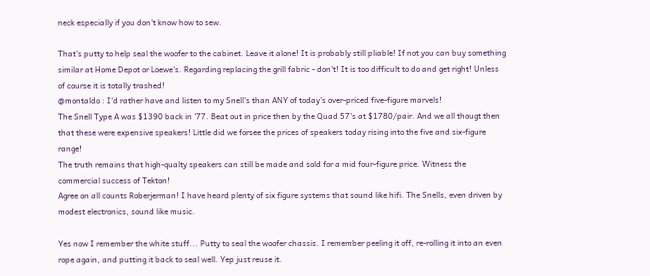neck especially if you don't know how to sew.

That’s putty to help seal the woofer to the cabinet. Leave it alone! It is probably still pliable! If not you can buy something similar at Home Depot or Loewe's. Regarding replacing the grill fabric - don't! It is too difficult to do and get right! Unless of course it is totally trashed!
@montaldo : I'd rather have and listen to my Snell's than ANY of today's over-priced five-figure marvels!
The Snell Type A was $1390 back in '77. Beat out in price then by the Quad 57's at $1780/pair. And we all thougt then that these were expensive speakers! Little did we forsee the prices of speakers today rising into the five and six-figure range!
The truth remains that high-qualty speakers can still be made and sold for a mid four-figure price. Witness the commercial success of Tekton!
Agree on all counts Roberjerman! I have heard plenty of six figure systems that sound like hifi. The Snells, even driven by modest electronics, sound like music.

Yes now I remember the white stuff... Putty to seal the woofer chassis. I remember peeling it off, re-rolling it into an even rope again, and putting it back to seal well. Yep just reuse it.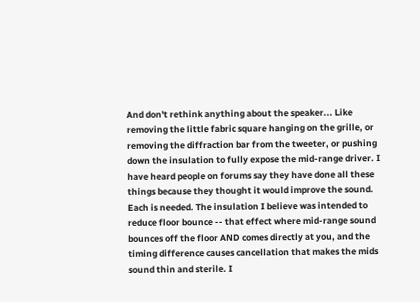And don't rethink anything about the speaker... Like removing the little fabric square hanging on the grille, or removing the diffraction bar from the tweeter, or pushing down the insulation to fully expose the mid-range driver. I have heard people on forums say they have done all these things because they thought it would improve the sound. Each is needed. The insulation I believe was intended to reduce floor bounce -- that effect where mid-range sound bounces off the floor AND comes directly at you, and the timing difference causes cancellation that makes the mids sound thin and sterile. I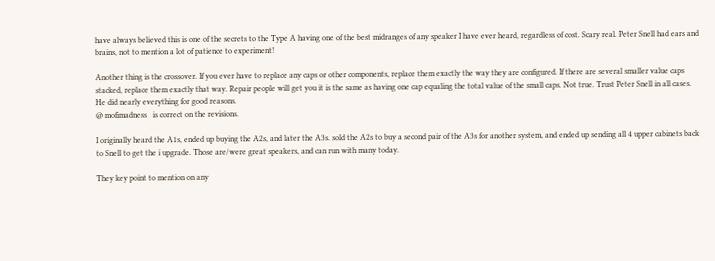have always believed this is one of the secrets to the Type A having one of the best midranges of any speaker I have ever heard, regardless of cost. Scary real. Peter Snell had ears and brains, not to mention a lot of patience to experiment!

Another thing is the crossover. If you ever have to replace any caps or other components, replace them exactly the way they are configured. If there are several smaller value caps stacked, replace them exactly that way. Repair people will get you it is the same as having one cap equaling the total value of the small caps. Not true. Trust Peter Snell in all cases. He did nearly everything for good reasons.
@ mofimadness   is correct on the revisions.

I originally heard the A1s, ended up buying the A2s, and later the A3s. sold the A2s to buy a second pair of the A3s for another system, and ended up sending all 4 upper cabinets back to Snell to get the i upgrade. Those are/were great speakers, and can run with many today.

They key point to mention on any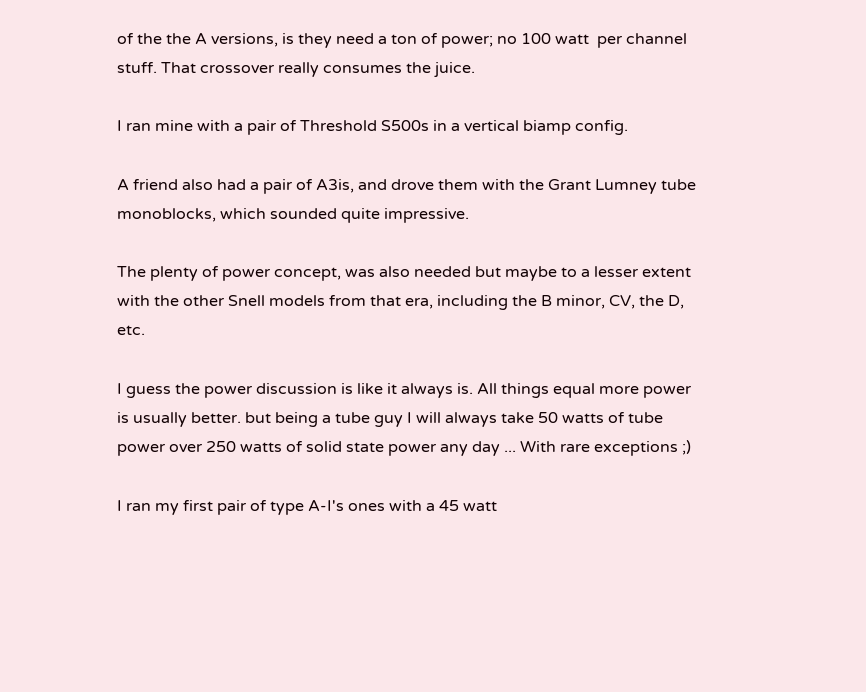of the the A versions, is they need a ton of power; no 100 watt  per channel stuff. That crossover really consumes the juice.

I ran mine with a pair of Threshold S500s in a vertical biamp config.

A friend also had a pair of A3is, and drove them with the Grant Lumney tube monoblocks, which sounded quite impressive.

The plenty of power concept, was also needed but maybe to a lesser extent with the other Snell models from that era, including the B minor, CV, the D, etc.

I guess the power discussion is like it always is. All things equal more power is usually better. but being a tube guy I will always take 50 watts of tube power over 250 watts of solid state power any day ... With rare exceptions ;)

I ran my first pair of type A-I's ones with a 45 watt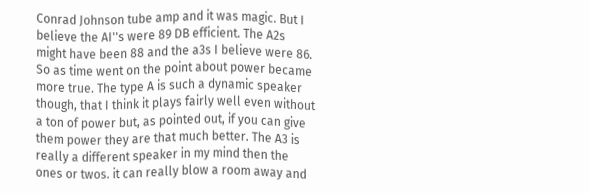Conrad Johnson tube amp and it was magic. But I believe the AI''s were 89 DB efficient. The A2s might have been 88 and the a3s I believe were 86. So as time went on the point about power became more true. The type A is such a dynamic speaker though, that I think it plays fairly well even without a ton of power but, as pointed out, if you can give them power they are that much better. The A3 is really a different speaker in my mind then the ones or twos. it can really blow a room away and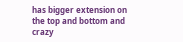has bigger extension on the top and bottom and crazy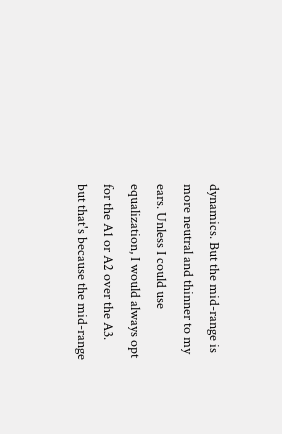dynamics. But the mid-range is more neutral and thinner to my ears. Unless I could use equalization, I would always opt for the A1 or A2 over the A3. but that's because the mid-range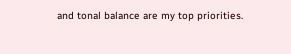and tonal balance are my top priorities.